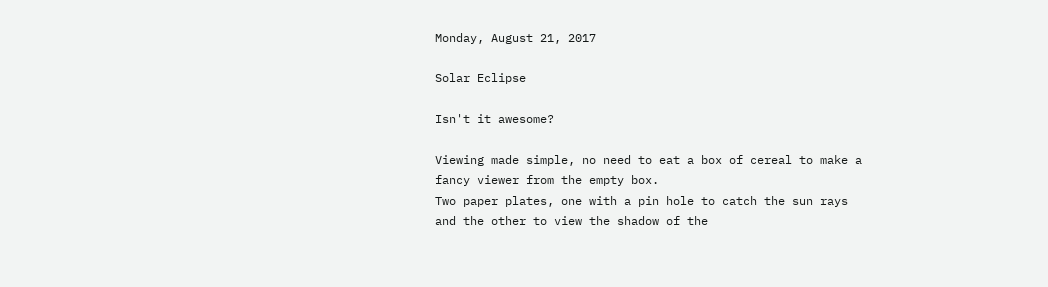Monday, August 21, 2017

Solar Eclipse

Isn't it awesome?

Viewing made simple, no need to eat a box of cereal to make a fancy viewer from the empty box.
Two paper plates, one with a pin hole to catch the sun rays and the other to view the shadow of the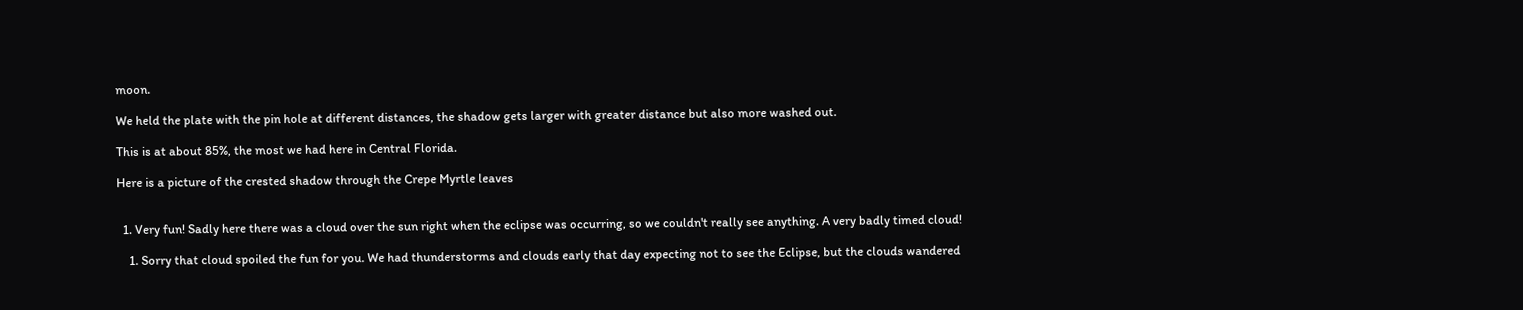moon.

We held the plate with the pin hole at different distances, the shadow gets larger with greater distance but also more washed out.

This is at about 85%, the most we had here in Central Florida.

Here is a picture of the crested shadow through the Crepe Myrtle leaves


  1. Very fun! Sadly here there was a cloud over the sun right when the eclipse was occurring, so we couldn't really see anything. A very badly timed cloud!

    1. Sorry that cloud spoiled the fun for you. We had thunderstorms and clouds early that day expecting not to see the Eclipse, but the clouds wandered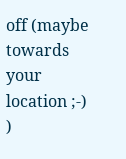off (maybe towards your location ;-) )